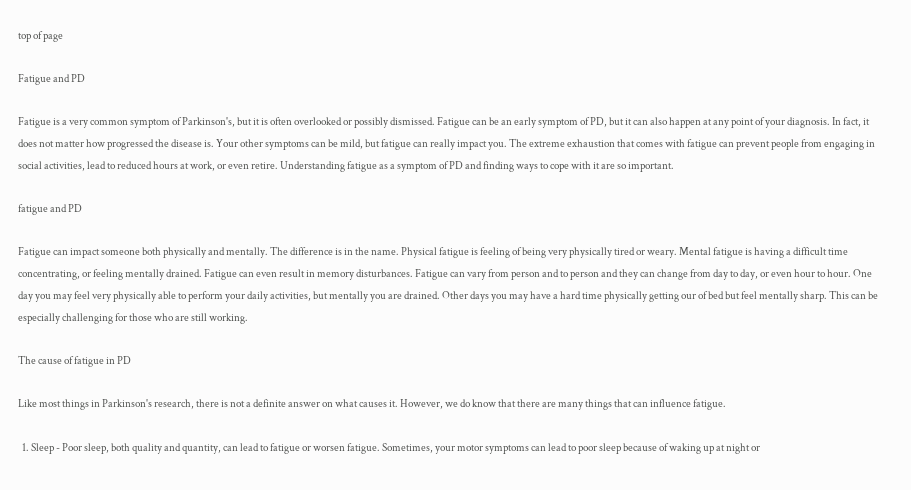top of page

Fatigue and PD

Fatigue is a very common symptom of Parkinson's, but it is often overlooked or possibly dismissed. Fatigue can be an early symptom of PD, but it can also happen at any point of your diagnosis. In fact, it does not matter how progressed the disease is. Your other symptoms can be mild, but fatigue can really impact you. The extreme exhaustion that comes with fatigue can prevent people from engaging in social activities, lead to reduced hours at work, or even retire. Understanding fatigue as a symptom of PD and finding ways to cope with it are so important.

fatigue and PD

Fatigue can impact someone both physically and mentally. The difference is in the name. Physical fatigue is feeling of being very physically tired or weary. Mental fatigue is having a difficult time concentrating, or feeling mentally drained. Fatigue can even result in memory disturbances. Fatigue can vary from person and to person and they can change from day to day, or even hour to hour. One day you may feel very physically able to perform your daily activities, but mentally you are drained. Other days you may have a hard time physically getting our of bed but feel mentally sharp. This can be especially challenging for those who are still working.

The cause of fatigue in PD

Like most things in Parkinson's research, there is not a definite answer on what causes it. However, we do know that there are many things that can influence fatigue.

  1. Sleep - Poor sleep, both quality and quantity, can lead to fatigue or worsen fatigue. Sometimes, your motor symptoms can lead to poor sleep because of waking up at night or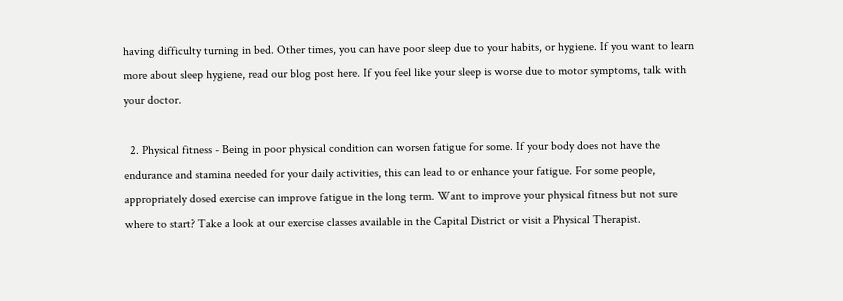having difficulty turning in bed. Other times, you can have poor sleep due to your habits, or hygiene. If you want to learn more about sleep hygiene, read our blog post here. If you feel like your sleep is worse due to motor symptoms, talk with your doctor.

  2. Physical fitness - Being in poor physical condition can worsen fatigue for some. If your body does not have the endurance and stamina needed for your daily activities, this can lead to or enhance your fatigue. For some people, appropriately dosed exercise can improve fatigue in the long term. Want to improve your physical fitness but not sure where to start? Take a look at our exercise classes available in the Capital District or visit a Physical Therapist.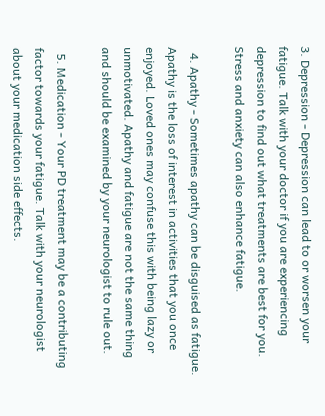3. Depression - Depression can lead to or worsen your fatigue. Talk with your doctor if you are experiencing depression to find out what treatments are best for you. Stress and anxiety can also enhance fatigue.

  4. Apathy - Sometimes apathy can be disguised as fatigue. Apathy is the loss of interest in activities that you once enjoyed. Loved ones may confuse this with being lazy or unmotivated. Apathy and fatigue are not the same thing and should be examined by your neurologist to rule out.

  5. Medication - Your PD treatment may be a contributing factor towards your fatigue. Talk with your neurologist about your medication side effects.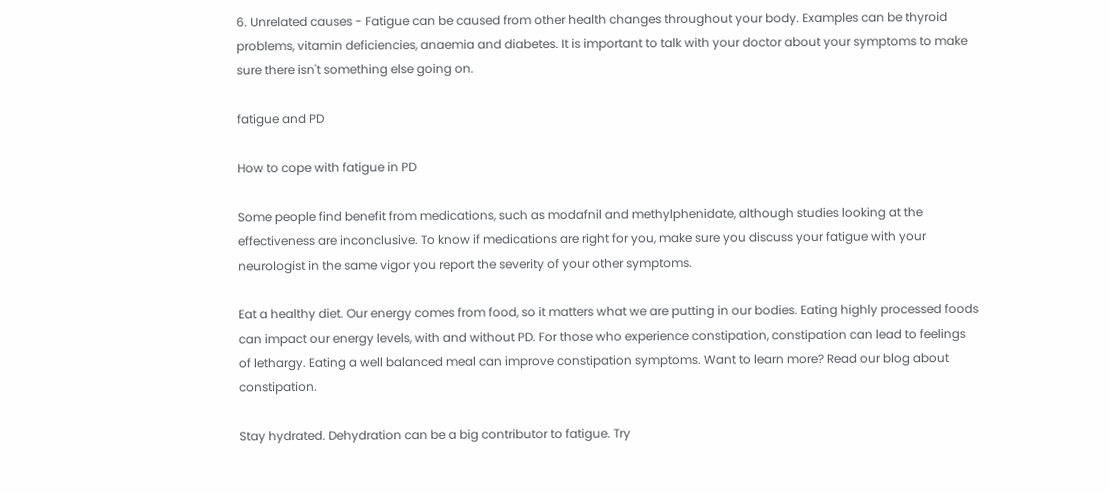6. Unrelated causes - Fatigue can be caused from other health changes throughout your body. Examples can be thyroid problems, vitamin deficiencies, anaemia and diabetes. It is important to talk with your doctor about your symptoms to make sure there isn't something else going on.

fatigue and PD

How to cope with fatigue in PD

Some people find benefit from medications, such as modafnil and methylphenidate, although studies looking at the effectiveness are inconclusive. To know if medications are right for you, make sure you discuss your fatigue with your neurologist in the same vigor you report the severity of your other symptoms.

Eat a healthy diet. Our energy comes from food, so it matters what we are putting in our bodies. Eating highly processed foods can impact our energy levels, with and without PD. For those who experience constipation, constipation can lead to feelings of lethargy. Eating a well balanced meal can improve constipation symptoms. Want to learn more? Read our blog about constipation.

Stay hydrated. Dehydration can be a big contributor to fatigue. Try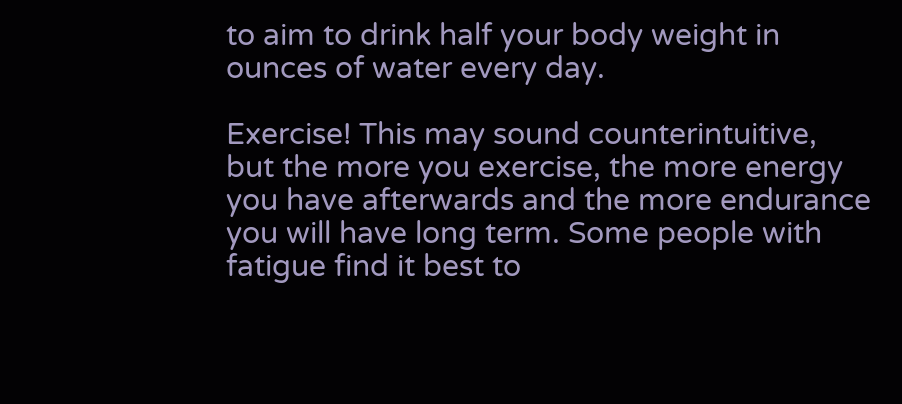to aim to drink half your body weight in ounces of water every day.

Exercise! This may sound counterintuitive, but the more you exercise, the more energy you have afterwards and the more endurance you will have long term. Some people with fatigue find it best to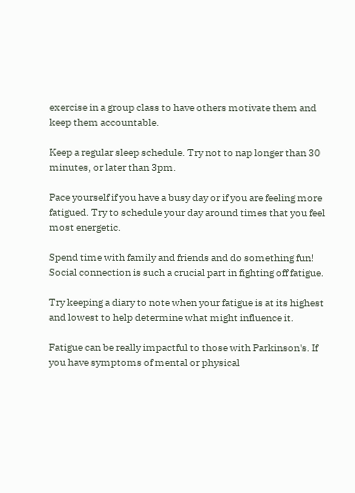exercise in a group class to have others motivate them and keep them accountable.

Keep a regular sleep schedule. Try not to nap longer than 30 minutes, or later than 3pm.

Pace yourself if you have a busy day or if you are feeling more fatigued. Try to schedule your day around times that you feel most energetic.

Spend time with family and friends and do something fun! Social connection is such a crucial part in fighting off fatigue.

Try keeping a diary to note when your fatigue is at its highest and lowest to help determine what might influence it.

Fatigue can be really impactful to those with Parkinson's. If you have symptoms of mental or physical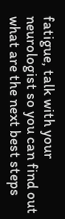fatigue, talk with your neurologist so you can find out what are the next best steps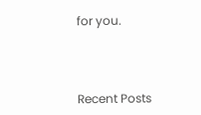for you.



Recent Posts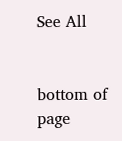See All


bottom of page